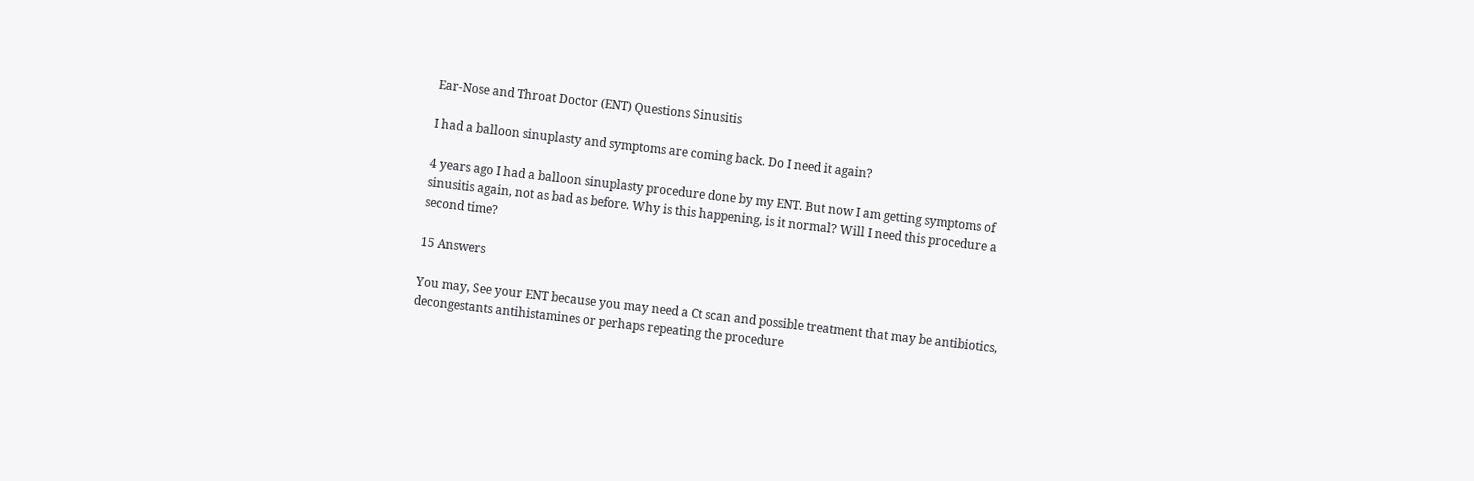Ear-Nose and Throat Doctor (ENT) Questions Sinusitis

I had a balloon sinuplasty and symptoms are coming back. Do I need it again?

4 years ago I had a balloon sinuplasty procedure done by my ENT. But now I am getting symptoms of sinusitis again, not as bad as before. Why is this happening, is it normal? Will I need this procedure a second time?

15 Answers

You may, See your ENT because you may need a Ct scan and possible treatment that may be antibiotics, decongestants antihistamines or perhaps repeating the procedure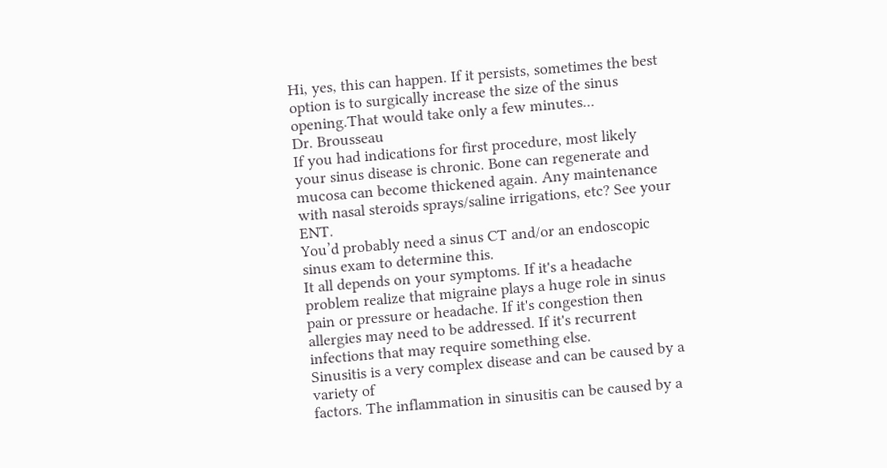Hi, yes, this can happen. If it persists, sometimes the best option is to surgically increase the size of the sinus opening.That would take only a few minutes...
Dr. Brousseau
If you had indications for first procedure, most likely your sinus disease is chronic. Bone can regenerate and mucosa can become thickened again. Any maintenance with nasal steroids sprays/saline irrigations, etc? See your ENT.
You’d probably need a sinus CT and/or an endoscopic sinus exam to determine this.
It all depends on your symptoms. If it's a headache problem realize that migraine plays a huge role in sinus pain or pressure or headache. If it's congestion then allergies may need to be addressed. If it's recurrent infections that may require something else.
Sinusitis is a very complex disease and can be caused by a variety of
factors. The inflammation in sinusitis can be caused by a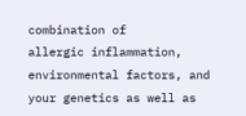combination of
allergic inflammation, environmental factors, and your genetics as well as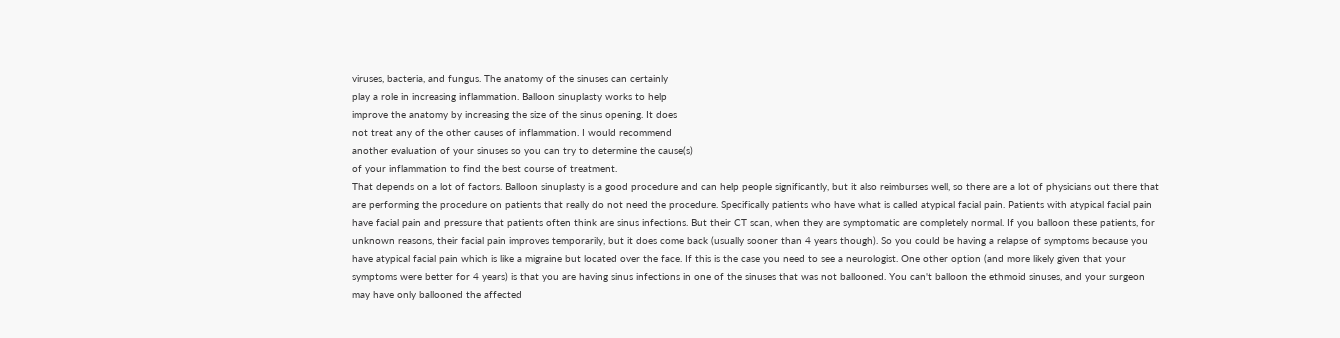viruses, bacteria, and fungus. The anatomy of the sinuses can certainly
play a role in increasing inflammation. Balloon sinuplasty works to help
improve the anatomy by increasing the size of the sinus opening. It does
not treat any of the other causes of inflammation. I would recommend
another evaluation of your sinuses so you can try to determine the cause(s)
of your inflammation to find the best course of treatment.
That depends on a lot of factors. Balloon sinuplasty is a good procedure and can help people significantly, but it also reimburses well, so there are a lot of physicians out there that are performing the procedure on patients that really do not need the procedure. Specifically patients who have what is called atypical facial pain. Patients with atypical facial pain have facial pain and pressure that patients often think are sinus infections. But their CT scan, when they are symptomatic are completely normal. If you balloon these patients, for unknown reasons, their facial pain improves temporarily, but it does come back (usually sooner than 4 years though). So you could be having a relapse of symptoms because you have atypical facial pain which is like a migraine but located over the face. If this is the case you need to see a neurologist. One other option (and more likely given that your symptoms were better for 4 years) is that you are having sinus infections in one of the sinuses that was not ballooned. You can't balloon the ethmoid sinuses, and your surgeon may have only ballooned the affected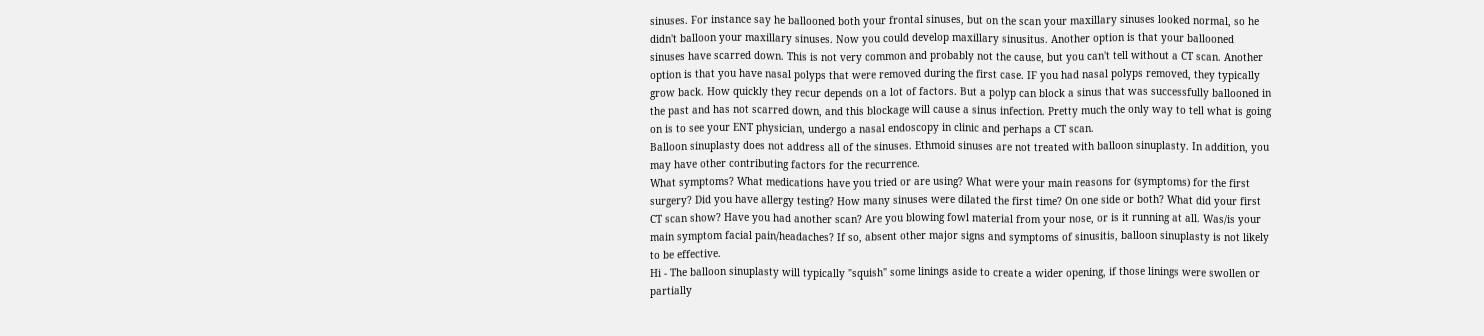sinuses. For instance say he ballooned both your frontal sinuses, but on the scan your maxillary sinuses looked normal, so he didn't balloon your maxillary sinuses. Now you could develop maxillary sinusitus. Another option is that your ballooned sinuses have scarred down. This is not very common and probably not the cause, but you can't tell without a CT scan. Another option is that you have nasal polyps that were removed during the first case. IF you had nasal polyps removed, they typically grow back. How quickly they recur depends on a lot of factors. But a polyp can block a sinus that was successfully ballooned in the past and has not scarred down, and this blockage will cause a sinus infection. Pretty much the only way to tell what is going on is to see your ENT physician, undergo a nasal endoscopy in clinic and perhaps a CT scan.
Balloon sinuplasty does not address all of the sinuses. Ethmoid sinuses are not treated with balloon sinuplasty. In addition, you may have other contributing factors for the recurrence.
What symptoms? What medications have you tried or are using? What were your main reasons for (symptoms) for the first surgery? Did you have allergy testing? How many sinuses were dilated the first time? On one side or both? What did your first CT scan show? Have you had another scan? Are you blowing fowl material from your nose, or is it running at all. Was/is your main symptom facial pain/headaches? If so, absent other major signs and symptoms of sinusitis, balloon sinuplasty is not likely to be effective.
Hi - The balloon sinuplasty will typically "squish" some linings aside to create a wider opening, if those linings were swollen or partially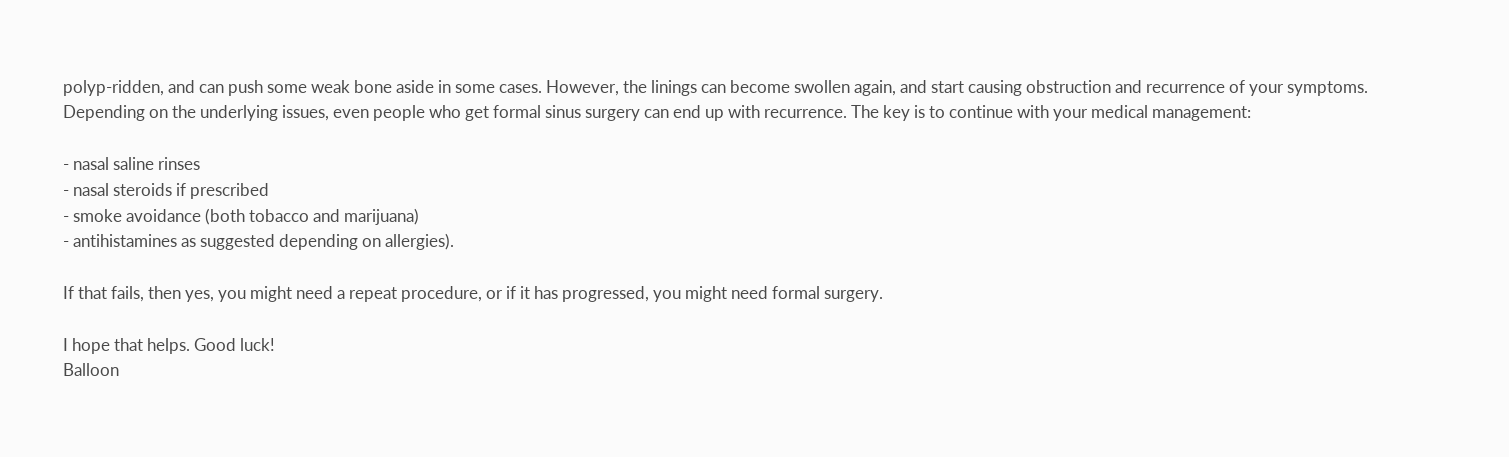polyp-ridden, and can push some weak bone aside in some cases. However, the linings can become swollen again, and start causing obstruction and recurrence of your symptoms. Depending on the underlying issues, even people who get formal sinus surgery can end up with recurrence. The key is to continue with your medical management:

- nasal saline rinses
- nasal steroids if prescribed
- smoke avoidance (both tobacco and marijuana)
- antihistamines as suggested depending on allergies).

If that fails, then yes, you might need a repeat procedure, or if it has progressed, you might need formal surgery.

I hope that helps. Good luck!
Balloon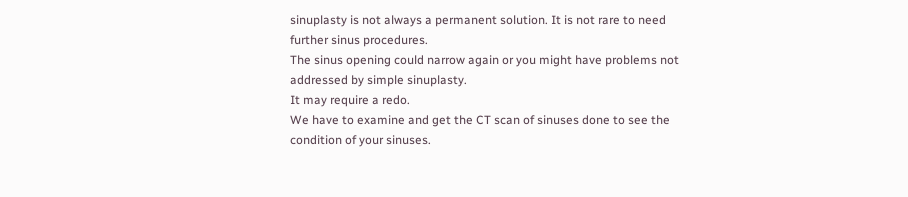sinuplasty is not always a permanent solution. It is not rare to need further sinus procedures.
The sinus opening could narrow again or you might have problems not addressed by simple sinuplasty.
It may require a redo.
We have to examine and get the CT scan of sinuses done to see the condition of your sinuses.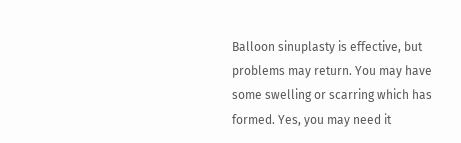Balloon sinuplasty is effective, but problems may return. You may have some swelling or scarring which has formed. Yes, you may need it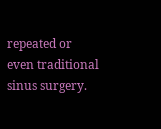repeated or even traditional sinus surgery.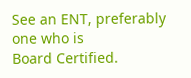See an ENT, preferably one who is
Board Certified.